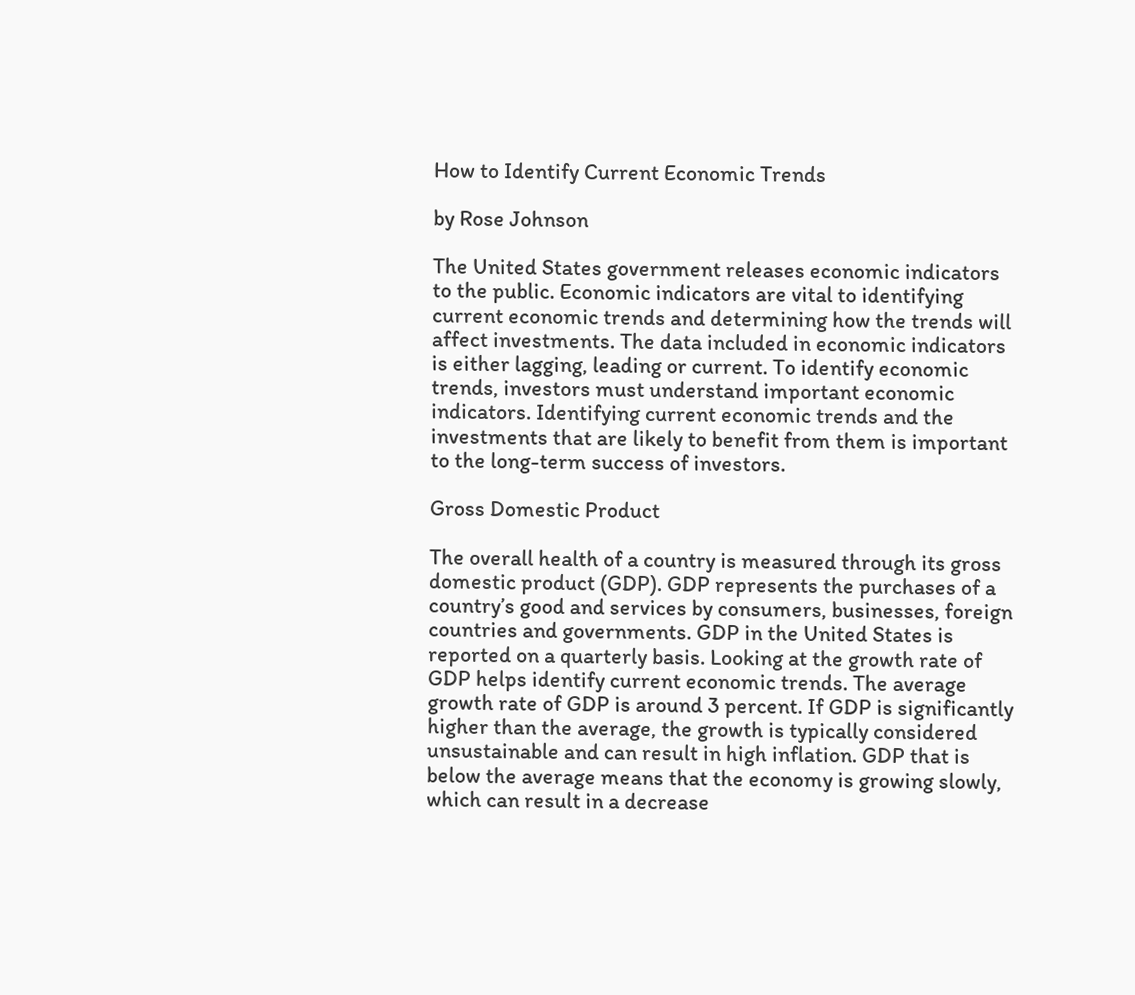How to Identify Current Economic Trends

by Rose Johnson

The United States government releases economic indicators to the public. Economic indicators are vital to identifying current economic trends and determining how the trends will affect investments. The data included in economic indicators is either lagging, leading or current. To identify economic trends, investors must understand important economic indicators. Identifying current economic trends and the investments that are likely to benefit from them is important to the long-term success of investors.

Gross Domestic Product

The overall health of a country is measured through its gross domestic product (GDP). GDP represents the purchases of a country’s good and services by consumers, businesses, foreign countries and governments. GDP in the United States is reported on a quarterly basis. Looking at the growth rate of GDP helps identify current economic trends. The average growth rate of GDP is around 3 percent. If GDP is significantly higher than the average, the growth is typically considered unsustainable and can result in high inflation. GDP that is below the average means that the economy is growing slowly, which can result in a decrease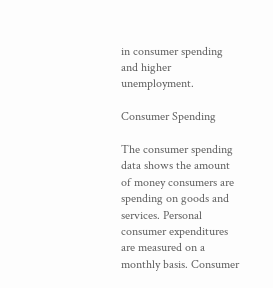in consumer spending and higher unemployment.

Consumer Spending

The consumer spending data shows the amount of money consumers are spending on goods and services. Personal consumer expenditures are measured on a monthly basis. Consumer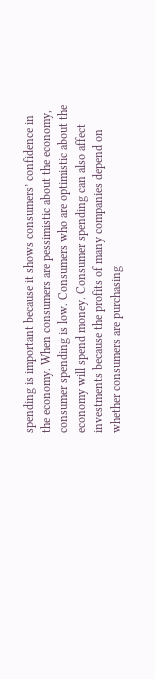spending is important because it shows consumers’ confidence in the economy. When consumers are pessimistic about the economy, consumer spending is low. Consumers who are optimistic about the economy will spend money. Consumer spending can also affect investments because the profits of many companies depend on whether consumers are purchasing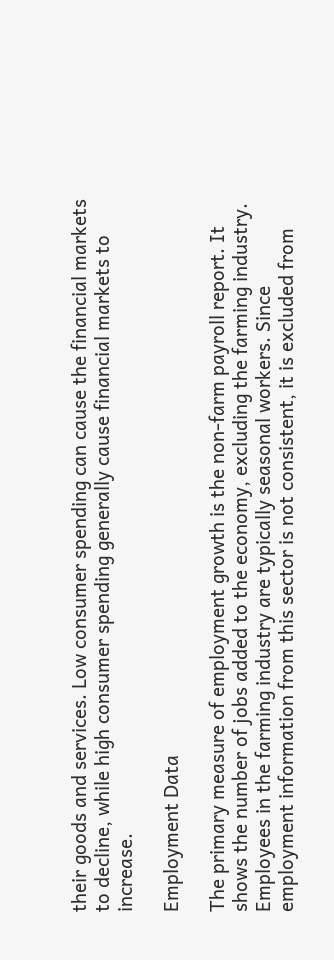their goods and services. Low consumer spending can cause the financial markets to decline, while high consumer spending generally cause financial markets to increase.

Employment Data

The primary measure of employment growth is the non-farm payroll report. It shows the number of jobs added to the economy, excluding the farming industry. Employees in the farming industry are typically seasonal workers. Since employment information from this sector is not consistent, it is excluded from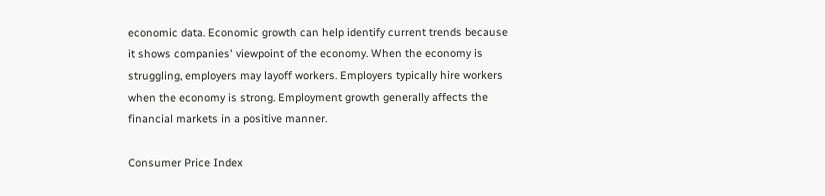economic data. Economic growth can help identify current trends because it shows companies' viewpoint of the economy. When the economy is struggling, employers may layoff workers. Employers typically hire workers when the economy is strong. Employment growth generally affects the financial markets in a positive manner.

Consumer Price Index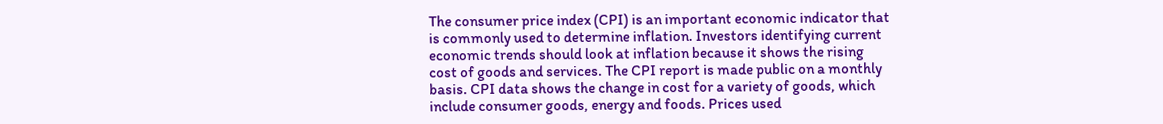The consumer price index (CPI) is an important economic indicator that is commonly used to determine inflation. Investors identifying current economic trends should look at inflation because it shows the rising cost of goods and services. The CPI report is made public on a monthly basis. CPI data shows the change in cost for a variety of goods, which include consumer goods, energy and foods. Prices used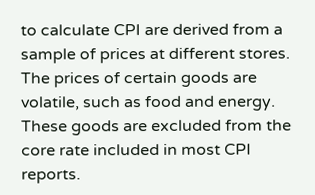to calculate CPI are derived from a sample of prices at different stores. The prices of certain goods are volatile, such as food and energy. These goods are excluded from the core rate included in most CPI reports.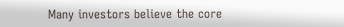Many investors believe the core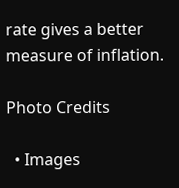rate gives a better measure of inflation.

Photo Credits

  • Images